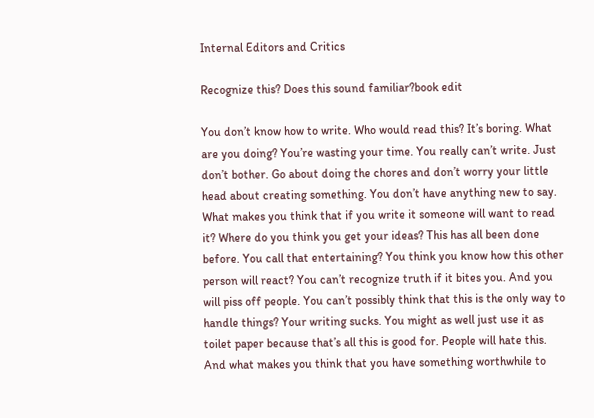Internal Editors and Critics

Recognize this? Does this sound familiar?book edit

You don’t know how to write. Who would read this? It’s boring. What are you doing? You’re wasting your time. You really can’t write. Just don’t bother. Go about doing the chores and don’t worry your little head about creating something. You don’t have anything new to say. What makes you think that if you write it someone will want to read it? Where do you think you get your ideas? This has all been done before. You call that entertaining? You think you know how this other person will react? You can’t recognize truth if it bites you. And you will piss off people. You can’t possibly think that this is the only way to handle things? Your writing sucks. You might as well just use it as toilet paper because that’s all this is good for. People will hate this. And what makes you think that you have something worthwhile to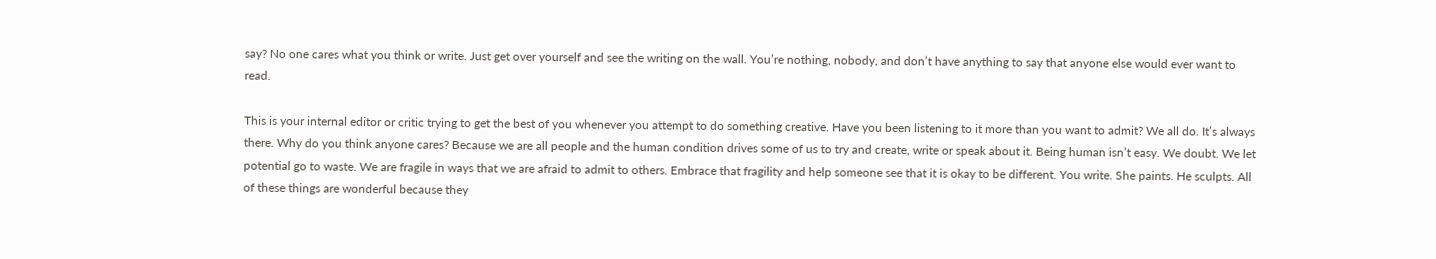say? No one cares what you think or write. Just get over yourself and see the writing on the wall. You’re nothing, nobody, and don’t have anything to say that anyone else would ever want to read.

This is your internal editor or critic trying to get the best of you whenever you attempt to do something creative. Have you been listening to it more than you want to admit? We all do. It’s always there. Why do you think anyone cares? Because we are all people and the human condition drives some of us to try and create, write or speak about it. Being human isn’t easy. We doubt. We let potential go to waste. We are fragile in ways that we are afraid to admit to others. Embrace that fragility and help someone see that it is okay to be different. You write. She paints. He sculpts. All of these things are wonderful because they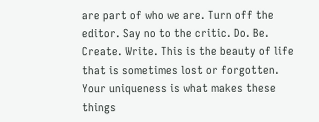are part of who we are. Turn off the editor. Say no to the critic. Do. Be. Create. Write. This is the beauty of life that is sometimes lost or forgotten. Your uniqueness is what makes these things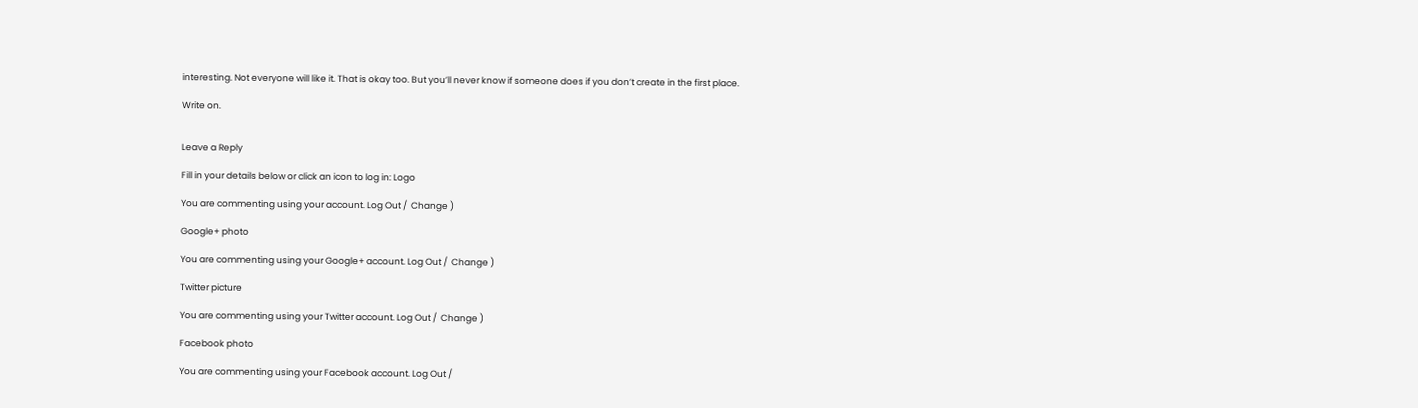interesting. Not everyone will like it. That is okay too. But you’ll never know if someone does if you don’t create in the first place.

Write on.


Leave a Reply

Fill in your details below or click an icon to log in: Logo

You are commenting using your account. Log Out /  Change )

Google+ photo

You are commenting using your Google+ account. Log Out /  Change )

Twitter picture

You are commenting using your Twitter account. Log Out /  Change )

Facebook photo

You are commenting using your Facebook account. Log Out /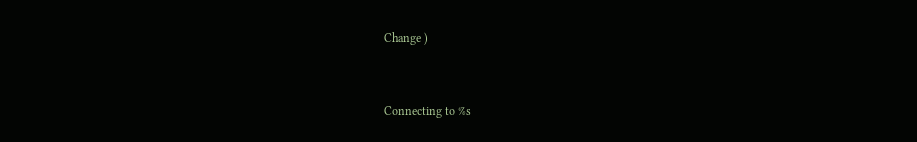Change )


Connecting to %s